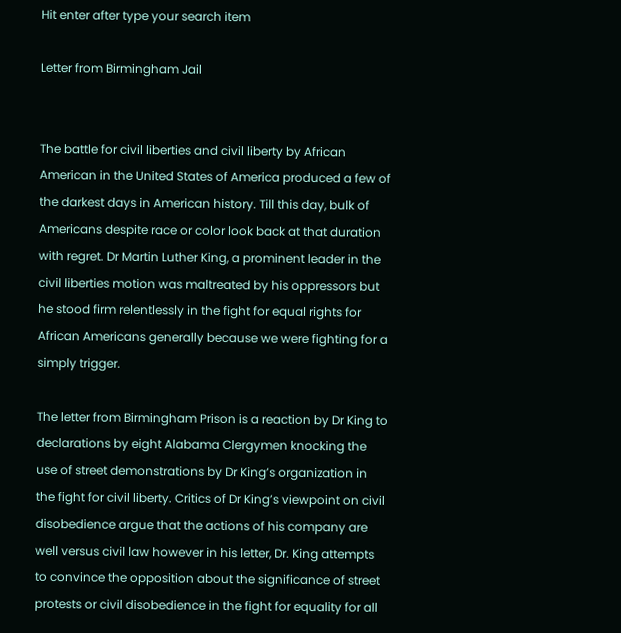Hit enter after type your search item

Letter from Birmingham Jail


The battle for civil liberties and civil liberty by African American in the United States of America produced a few of the darkest days in American history. Till this day, bulk of Americans despite race or color look back at that duration with regret. Dr Martin Luther King, a prominent leader in the civil liberties motion was maltreated by his oppressors but he stood firm relentlessly in the fight for equal rights for African Americans generally because we were fighting for a simply trigger.

The letter from Birmingham Prison is a reaction by Dr King to declarations by eight Alabama Clergymen knocking the use of street demonstrations by Dr King’s organization in the fight for civil liberty. Critics of Dr King’s viewpoint on civil disobedience argue that the actions of his company are well versus civil law however in his letter, Dr. King attempts to convince the opposition about the significance of street protests or civil disobedience in the fight for equality for all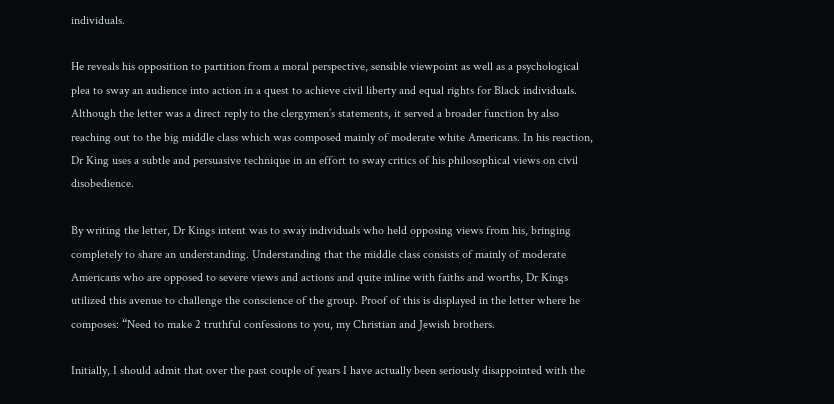individuals.

He reveals his opposition to partition from a moral perspective, sensible viewpoint as well as a psychological plea to sway an audience into action in a quest to achieve civil liberty and equal rights for Black individuals. Although the letter was a direct reply to the clergymen’s statements, it served a broader function by also reaching out to the big middle class which was composed mainly of moderate white Americans. In his reaction, Dr King uses a subtle and persuasive technique in an effort to sway critics of his philosophical views on civil disobedience.

By writing the letter, Dr Kings intent was to sway individuals who held opposing views from his, bringing completely to share an understanding. Understanding that the middle class consists of mainly of moderate Americans who are opposed to severe views and actions and quite inline with faiths and worths, Dr Kings utilized this avenue to challenge the conscience of the group. Proof of this is displayed in the letter where he composes: “Need to make 2 truthful confessions to you, my Christian and Jewish brothers.

Initially, I should admit that over the past couple of years I have actually been seriously disappointed with the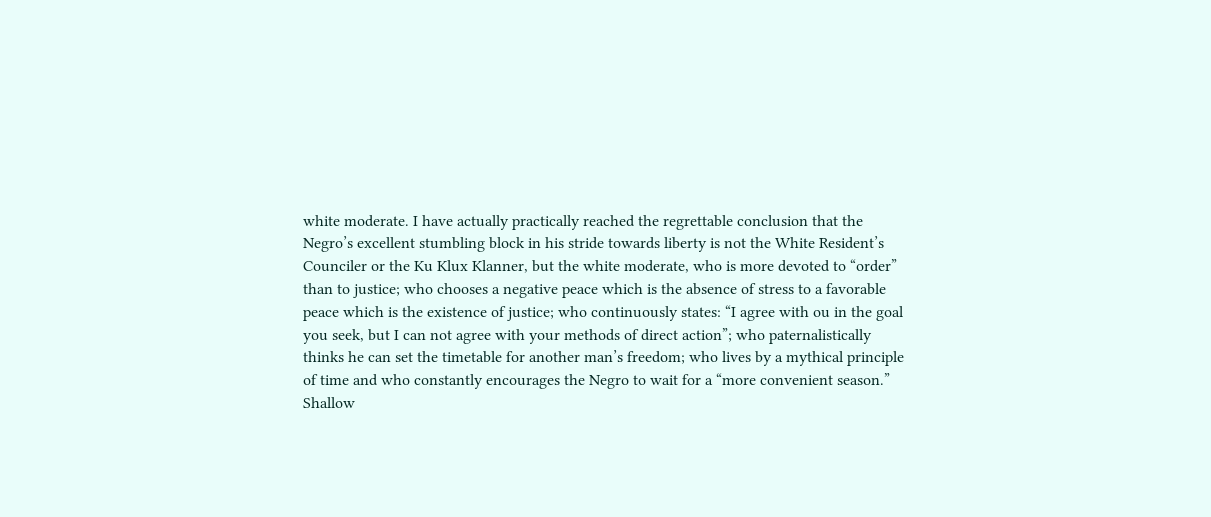white moderate. I have actually practically reached the regrettable conclusion that the Negro’s excellent stumbling block in his stride towards liberty is not the White Resident’s Counciler or the Ku Klux Klanner, but the white moderate, who is more devoted to “order” than to justice; who chooses a negative peace which is the absence of stress to a favorable peace which is the existence of justice; who continuously states: “I agree with ou in the goal you seek, but I can not agree with your methods of direct action”; who paternalistically thinks he can set the timetable for another man’s freedom; who lives by a mythical principle of time and who constantly encourages the Negro to wait for a “more convenient season.” Shallow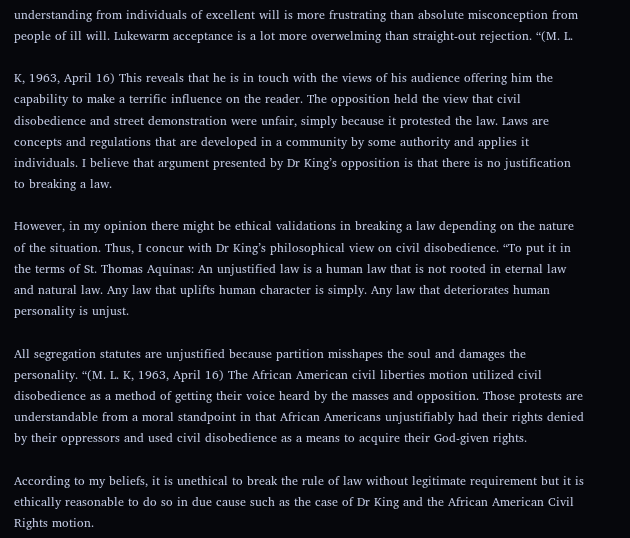understanding from individuals of excellent will is more frustrating than absolute misconception from people of ill will. Lukewarm acceptance is a lot more overwelming than straight-out rejection. “(M. L.

K, 1963, April 16) This reveals that he is in touch with the views of his audience offering him the capability to make a terrific influence on the reader. The opposition held the view that civil disobedience and street demonstration were unfair, simply because it protested the law. Laws are concepts and regulations that are developed in a community by some authority and applies it individuals. I believe that argument presented by Dr King’s opposition is that there is no justification to breaking a law.

However, in my opinion there might be ethical validations in breaking a law depending on the nature of the situation. Thus, I concur with Dr King’s philosophical view on civil disobedience. “To put it in the terms of St. Thomas Aquinas: An unjustified law is a human law that is not rooted in eternal law and natural law. Any law that uplifts human character is simply. Any law that deteriorates human personality is unjust.

All segregation statutes are unjustified because partition misshapes the soul and damages the personality. “(M. L. K, 1963, April 16) The African American civil liberties motion utilized civil disobedience as a method of getting their voice heard by the masses and opposition. Those protests are understandable from a moral standpoint in that African Americans unjustifiably had their rights denied by their oppressors and used civil disobedience as a means to acquire their God-given rights.

According to my beliefs, it is unethical to break the rule of law without legitimate requirement but it is ethically reasonable to do so in due cause such as the case of Dr King and the African American Civil Rights motion.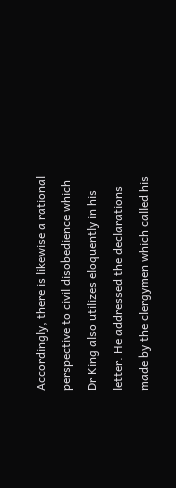Accordingly, there is likewise a rational perspective to civil disobedience which Dr King also utilizes eloquently in his letter. He addressed the declarations made by the clergymen which called his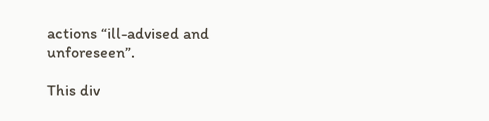actions “ill-advised and unforeseen”.

This div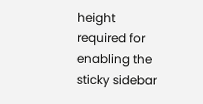height required for enabling the sticky sidebar